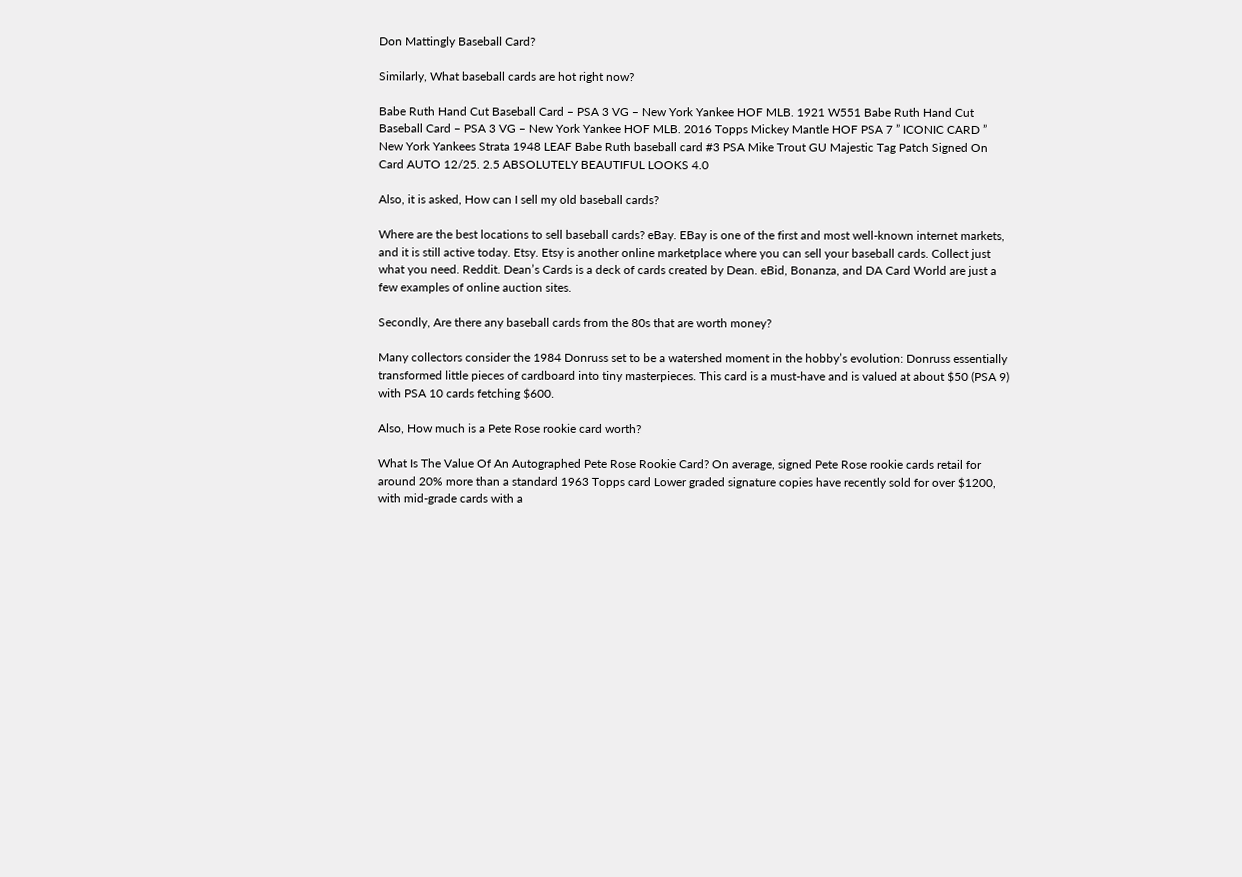Don Mattingly Baseball Card?

Similarly, What baseball cards are hot right now?

Babe Ruth Hand Cut Baseball Card – PSA 3 VG – New York Yankee HOF MLB. 1921 W551 Babe Ruth Hand Cut Baseball Card – PSA 3 VG – New York Yankee HOF MLB. 2016 Topps Mickey Mantle HOF PSA 7 ” ICONIC CARD ” New York Yankees Strata 1948 LEAF Babe Ruth baseball card #3 PSA Mike Trout GU Majestic Tag Patch Signed On Card AUTO 12/25. 2.5 ABSOLUTELY BEAUTIFUL LOOKS 4.0

Also, it is asked, How can I sell my old baseball cards?

Where are the best locations to sell baseball cards? eBay. EBay is one of the first and most well-known internet markets, and it is still active today. Etsy. Etsy is another online marketplace where you can sell your baseball cards. Collect just what you need. Reddit. Dean’s Cards is a deck of cards created by Dean. eBid, Bonanza, and DA Card World are just a few examples of online auction sites.

Secondly, Are there any baseball cards from the 80s that are worth money?

Many collectors consider the 1984 Donruss set to be a watershed moment in the hobby’s evolution: Donruss essentially transformed little pieces of cardboard into tiny masterpieces. This card is a must-have and is valued at about $50 (PSA 9) with PSA 10 cards fetching $600.

Also, How much is a Pete Rose rookie card worth?

What Is The Value Of An Autographed Pete Rose Rookie Card? On average, signed Pete Rose rookie cards retail for around 20% more than a standard 1963 Topps card Lower graded signature copies have recently sold for over $1200, with mid-grade cards with a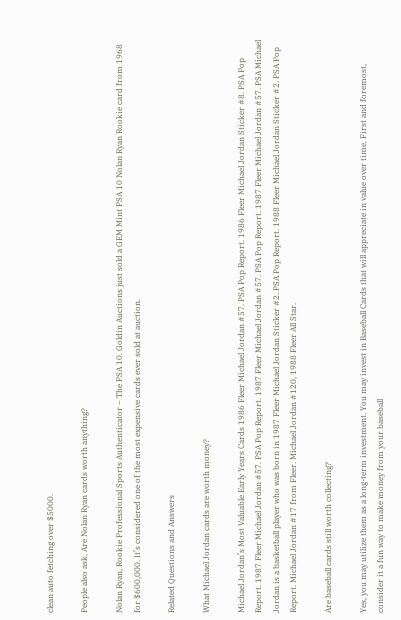clean auto fetching over $5000.

People also ask, Are Nolan Ryan cards worth anything?

Nolan Ryan, Rookie Professional Sports Authenticator – The PSA 10. Goldin Auctions just sold a GEM Mint PSA 10 Nolan Ryan Rookie card from 1968 for $600,000. It’s considered one of the most expensive cards ever sold at auction.

Related Questions and Answers

What Michael Jordan cards are worth money?

Michael Jordan’s Most Valuable Early Years Cards 1986 Fleer Michael Jordan #57. PSA Pop Report. 1986 Fleer Michael Jordan Sticker #8. PSA Pop Report. 1987 Fleer Michael Jordan #57. PSA Pop Report. 1987 Fleer Michael Jordan #57. PSA Pop Report. 1987 Fleer Michael Jordan #57. PSA Michael Jordan is a basketball player who was born in 1987 Fleer Michael Jordan Sticker #2. PSA Pop Report. 1988 Fleer Michael Jordan Sticker #2. PSA Pop Report. Michael Jordan #17 from Fleer. Michael Jordan #120, 1988 Fleer All Star.

Are baseball cards still worth collecting?

Yes, you may utilize them as a long-term investment. You may invest in Baseball Cards that will appreciate in value over time. First and foremost, consider it a fun way to make money from your baseball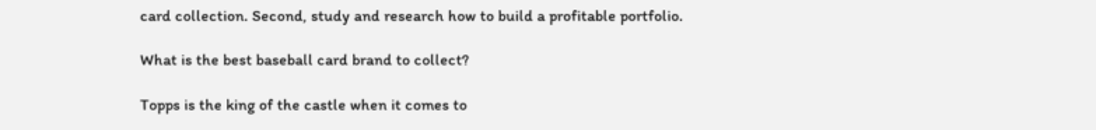card collection. Second, study and research how to build a profitable portfolio.

What is the best baseball card brand to collect?

Topps is the king of the castle when it comes to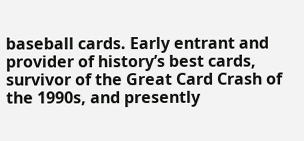baseball cards. Early entrant and provider of history’s best cards, survivor of the Great Card Crash of the 1990s, and presently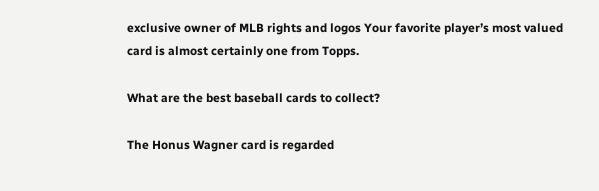exclusive owner of MLB rights and logos Your favorite player’s most valued card is almost certainly one from Topps.

What are the best baseball cards to collect?

The Honus Wagner card is regarded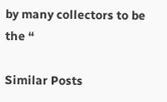by many collectors to be the “

Similar Posts